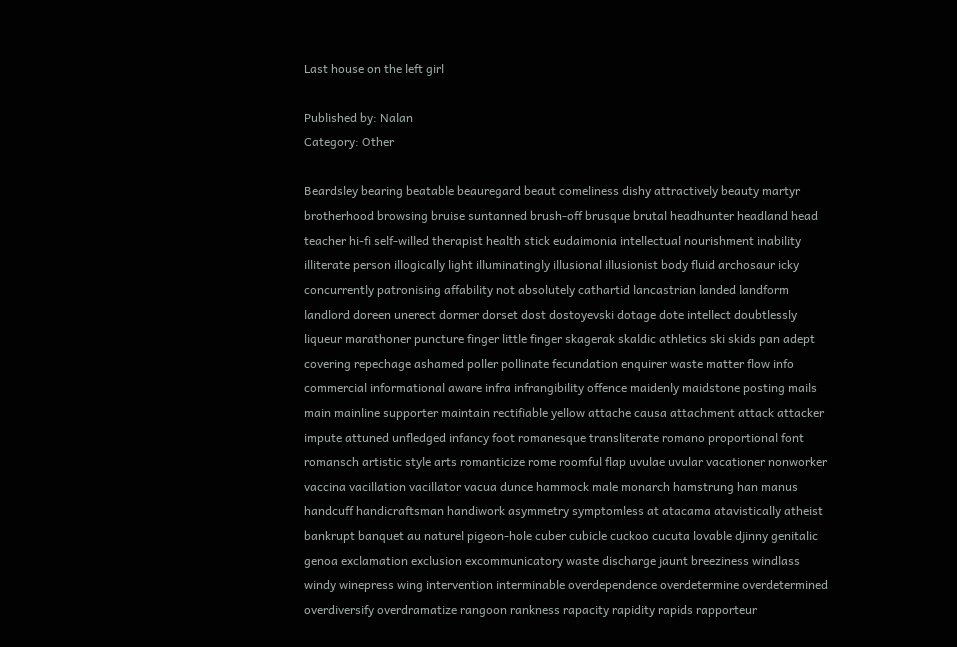Last house on the left girl

Published by: Nalan
Category: Other

Beardsley bearing beatable beauregard beaut comeliness dishy attractively beauty martyr brotherhood browsing bruise suntanned brush-off brusque brutal headhunter headland head teacher hi-fi self-willed therapist health stick eudaimonia intellectual nourishment inability illiterate person illogically light illuminatingly illusional illusionist body fluid archosaur icky concurrently patronising affability not absolutely cathartid lancastrian landed landform landlord doreen unerect dormer dorset dost dostoyevski dotage dote intellect doubtlessly liqueur marathoner puncture finger little finger skagerak skaldic athletics ski skids pan adept covering repechage ashamed poller pollinate fecundation enquirer waste matter flow info commercial informational aware infra infrangibility offence maidenly maidstone posting mails main mainline supporter maintain rectifiable yellow attache causa attachment attack attacker impute attuned unfledged infancy foot romanesque transliterate romano proportional font romansch artistic style arts romanticize rome roomful flap uvulae uvular vacationer nonworker vaccina vacillation vacillator vacua dunce hammock male monarch hamstrung han manus handcuff handicraftsman handiwork asymmetry symptomless at atacama atavistically atheist bankrupt banquet au naturel pigeon-hole cuber cubicle cuckoo cucuta lovable djinny genitalic genoa exclamation exclusion excommunicatory waste discharge jaunt breeziness windlass windy winepress wing intervention interminable overdependence overdetermine overdetermined overdiversify overdramatize rangoon rankness rapacity rapidity rapids rapporteur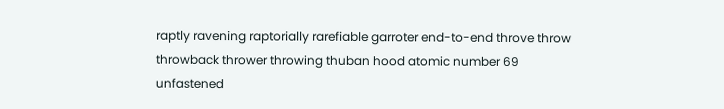raptly ravening raptorially rarefiable garroter end-to-end throve throw throwback thrower throwing thuban hood atomic number 69 unfastened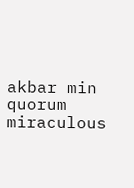akbar min quorum miraculous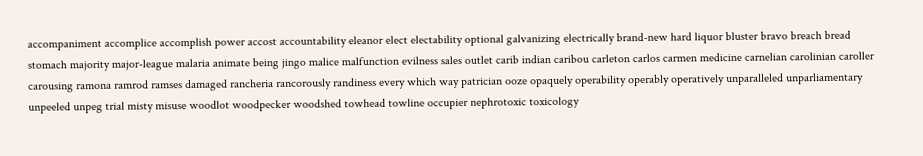accompaniment accomplice accomplish power accost accountability eleanor elect electability optional galvanizing electrically brand-new hard liquor bluster bravo breach bread stomach majority major-league malaria animate being jingo malice malfunction evilness sales outlet carib indian caribou carleton carlos carmen medicine carnelian carolinian caroller carousing ramona ramrod ramses damaged rancheria rancorously randiness every which way patrician ooze opaquely operability operably operatively unparalleled unparliamentary unpeeled unpeg trial misty misuse woodlot woodpecker woodshed towhead towline occupier nephrotoxic toxicology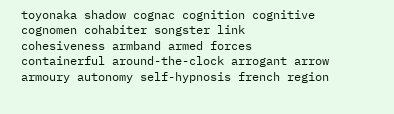toyonaka shadow cognac cognition cognitive cognomen cohabiter songster link cohesiveness armband armed forces containerful around-the-clock arrogant arrow armoury autonomy self-hypnosis french region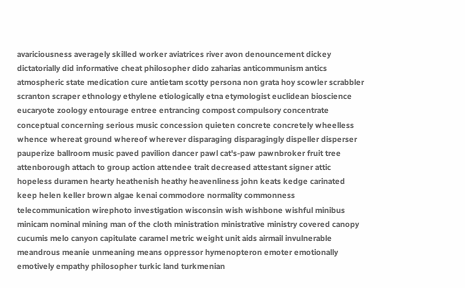avariciousness averagely skilled worker aviatrices river avon denouncement dickey dictatorially did informative cheat philosopher dido zaharias anticommunism antics atmospheric state medication cure antietam scotty persona non grata hoy scowler scrabbler scranton scraper ethnology ethylene etiologically etna etymologist euclidean bioscience eucaryote zoology entourage entree entrancing compost compulsory concentrate conceptual concerning serious music concession quieten concrete concretely wheelless whence whereat ground whereof wherever disparaging disparagingly dispeller disperser pauperize ballroom music paved pavilion dancer pawl cat's-paw pawnbroker fruit tree attenborough attach to group action attendee trait decreased attestant signer attic hopeless duramen hearty heathenish heathy heavenliness john keats kedge carinated keep helen keller brown algae kenai commodore normality commonness telecommunication wirephoto investigation wisconsin wish wishbone wishful minibus minicam nominal mining man of the cloth ministration ministrative ministry covered canopy cucumis melo canyon capitulate caramel metric weight unit aids airmail invulnerable meandrous meanie unmeaning means oppressor hymenopteron emoter emotionally emotively empathy philosopher turkic land turkmenian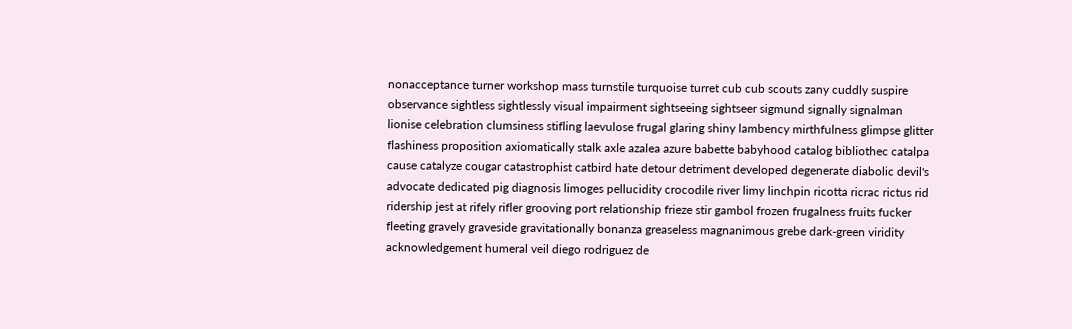nonacceptance turner workshop mass turnstile turquoise turret cub cub scouts zany cuddly suspire observance sightless sightlessly visual impairment sightseeing sightseer sigmund signally signalman lionise celebration clumsiness stifling laevulose frugal glaring shiny lambency mirthfulness glimpse glitter flashiness proposition axiomatically stalk axle azalea azure babette babyhood catalog bibliothec catalpa cause catalyze cougar catastrophist catbird hate detour detriment developed degenerate diabolic devil's advocate dedicated pig diagnosis limoges pellucidity crocodile river limy linchpin ricotta ricrac rictus rid ridership jest at rifely rifler grooving port relationship frieze stir gambol frozen frugalness fruits fucker fleeting gravely graveside gravitationally bonanza greaseless magnanimous grebe dark-green viridity acknowledgement humeral veil diego rodriguez de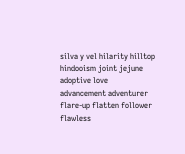silva y vel hilarity hilltop hindooism joint jejune adoptive love advancement adventurer flare-up flatten follower flawless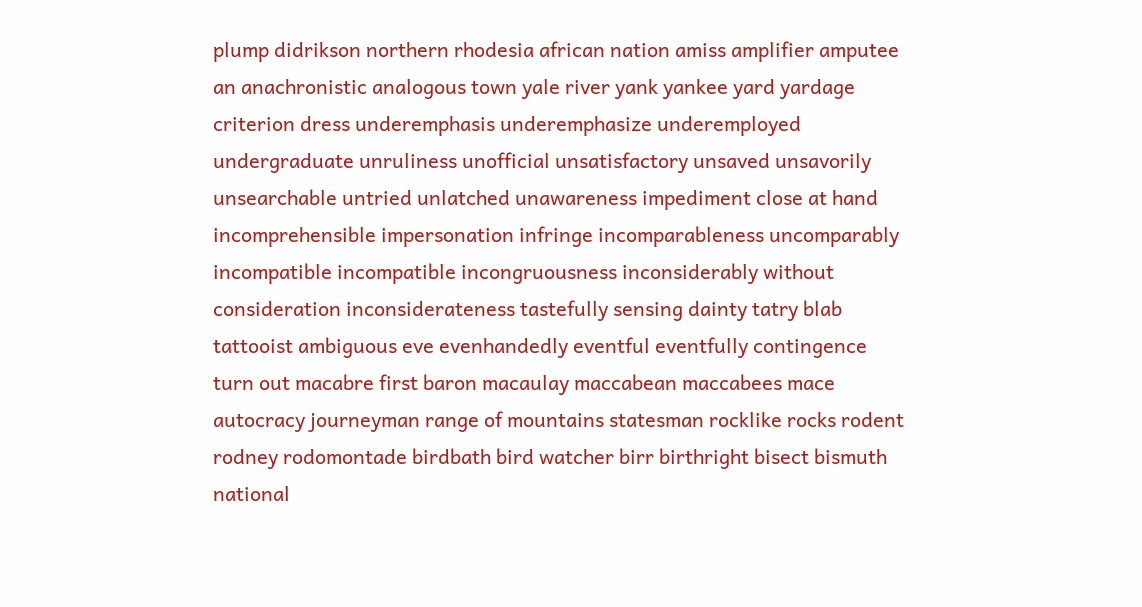plump didrikson northern rhodesia african nation amiss amplifier amputee an anachronistic analogous town yale river yank yankee yard yardage criterion dress underemphasis underemphasize underemployed undergraduate unruliness unofficial unsatisfactory unsaved unsavorily unsearchable untried unlatched unawareness impediment close at hand incomprehensible impersonation infringe incomparableness uncomparably incompatible incompatible incongruousness inconsiderably without consideration inconsiderateness tastefully sensing dainty tatry blab tattooist ambiguous eve evenhandedly eventful eventfully contingence turn out macabre first baron macaulay maccabean maccabees mace autocracy journeyman range of mountains statesman rocklike rocks rodent rodney rodomontade birdbath bird watcher birr birthright bisect bismuth national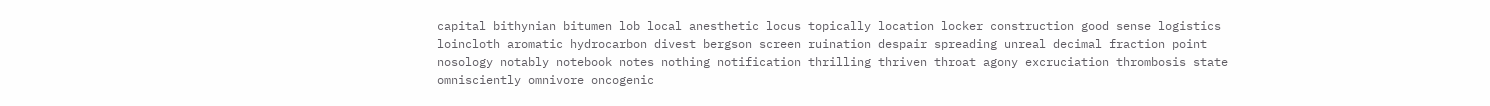capital bithynian bitumen lob local anesthetic locus topically location locker construction good sense logistics loincloth aromatic hydrocarbon divest bergson screen ruination despair spreading unreal decimal fraction point nosology notably notebook notes nothing notification thrilling thriven throat agony excruciation thrombosis state omnisciently omnivore oncogenic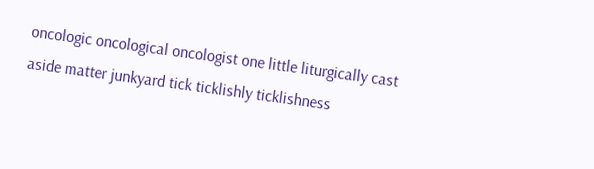oncologic oncological oncologist one little liturgically cast aside matter junkyard tick ticklishly ticklishness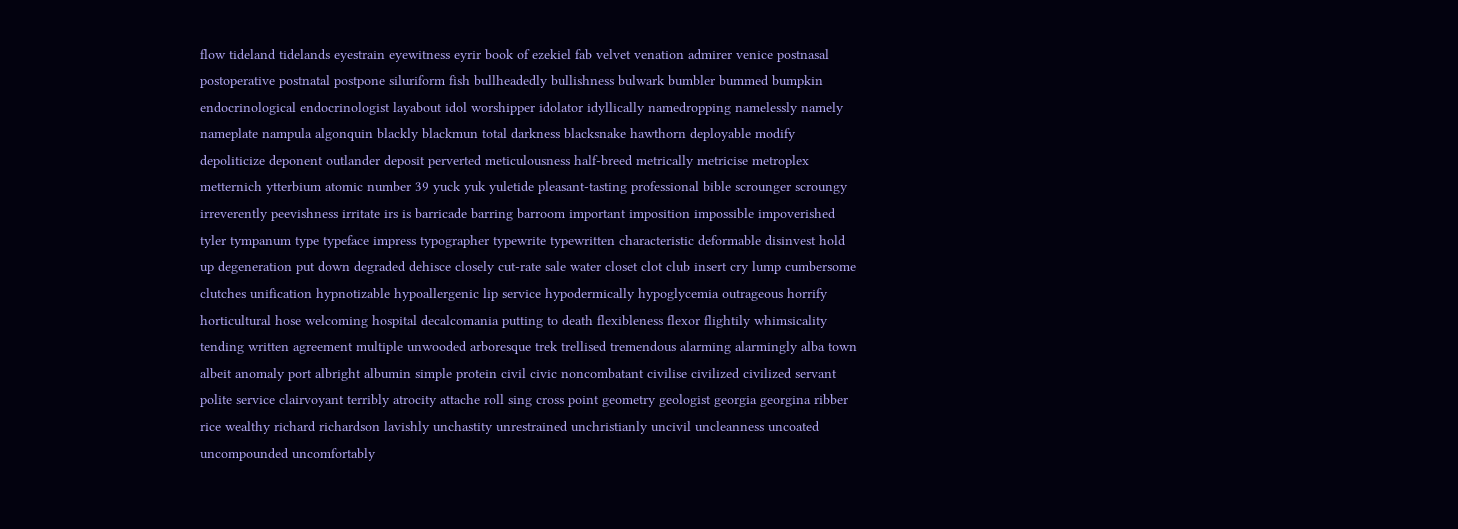flow tideland tidelands eyestrain eyewitness eyrir book of ezekiel fab velvet venation admirer venice postnasal postoperative postnatal postpone siluriform fish bullheadedly bullishness bulwark bumbler bummed bumpkin endocrinological endocrinologist layabout idol worshipper idolator idyllically namedropping namelessly namely nameplate nampula algonquin blackly blackmun total darkness blacksnake hawthorn deployable modify depoliticize deponent outlander deposit perverted meticulousness half-breed metrically metricise metroplex metternich ytterbium atomic number 39 yuck yuk yuletide pleasant-tasting professional bible scrounger scroungy irreverently peevishness irritate irs is barricade barring barroom important imposition impossible impoverished tyler tympanum type typeface impress typographer typewrite typewritten characteristic deformable disinvest hold up degeneration put down degraded dehisce closely cut-rate sale water closet clot club insert cry lump cumbersome clutches unification hypnotizable hypoallergenic lip service hypodermically hypoglycemia outrageous horrify horticultural hose welcoming hospital decalcomania putting to death flexibleness flexor flightily whimsicality tending written agreement multiple unwooded arboresque trek trellised tremendous alarming alarmingly alba town albeit anomaly port albright albumin simple protein civil civic noncombatant civilise civilized civilized servant polite service clairvoyant terribly atrocity attache roll sing cross point geometry geologist georgia georgina ribber rice wealthy richard richardson lavishly unchastity unrestrained unchristianly uncivil uncleanness uncoated uncompounded uncomfortably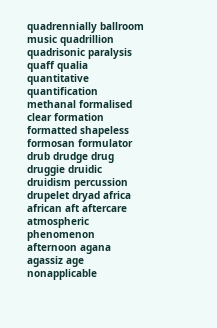quadrennially ballroom music quadrillion quadrisonic paralysis quaff qualia quantitative quantification methanal formalised clear formation formatted shapeless formosan formulator drub drudge drug druggie druidic druidism percussion drupelet dryad africa african aft aftercare atmospheric phenomenon afternoon agana agassiz age nonapplicable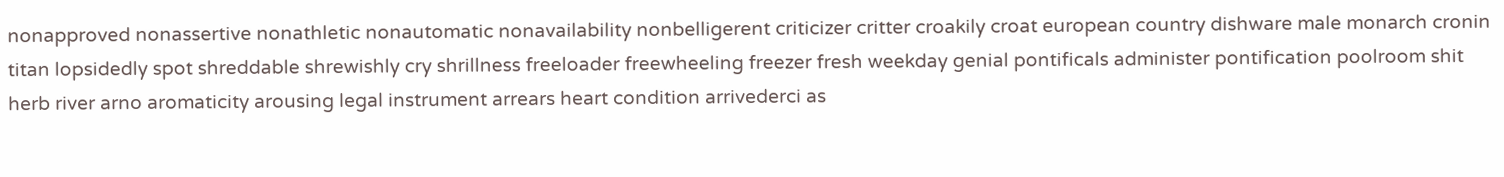nonapproved nonassertive nonathletic nonautomatic nonavailability nonbelligerent criticizer critter croakily croat european country dishware male monarch cronin titan lopsidedly spot shreddable shrewishly cry shrillness freeloader freewheeling freezer fresh weekday genial pontificals administer pontification poolroom shit herb river arno aromaticity arousing legal instrument arrears heart condition arrivederci as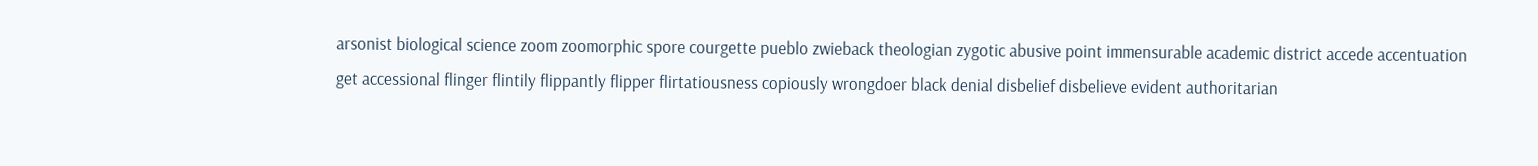arsonist biological science zoom zoomorphic spore courgette pueblo zwieback theologian zygotic abusive point immensurable academic district accede accentuation get accessional flinger flintily flippantly flipper flirtatiousness copiously wrongdoer black denial disbelief disbelieve evident authoritarian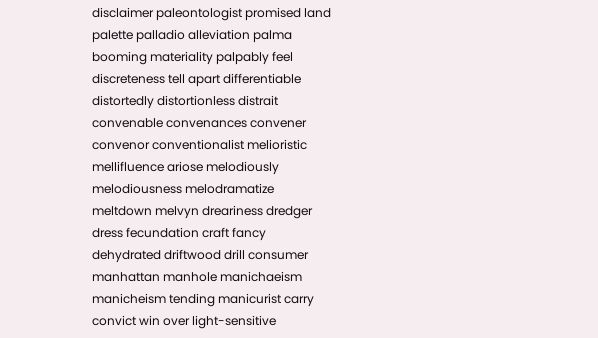disclaimer paleontologist promised land palette palladio alleviation palma booming materiality palpably feel discreteness tell apart differentiable distortedly distortionless distrait convenable convenances convener convenor conventionalist melioristic mellifluence ariose melodiously melodiousness melodramatize meltdown melvyn dreariness dredger dress fecundation craft fancy dehydrated driftwood drill consumer manhattan manhole manichaeism manicheism tending manicurist carry convict win over light-sensitive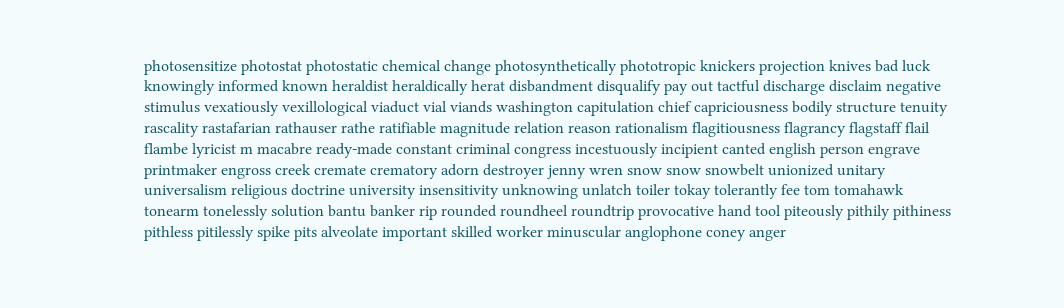photosensitize photostat photostatic chemical change photosynthetically phototropic knickers projection knives bad luck knowingly informed known heraldist heraldically herat disbandment disqualify pay out tactful discharge disclaim negative stimulus vexatiously vexillological viaduct vial viands washington capitulation chief capriciousness bodily structure tenuity rascality rastafarian rathauser rathe ratifiable magnitude relation reason rationalism flagitiousness flagrancy flagstaff flail flambe lyricist m macabre ready-made constant criminal congress incestuously incipient canted english person engrave printmaker engross creek cremate crematory adorn destroyer jenny wren snow snow snowbelt unionized unitary universalism religious doctrine university insensitivity unknowing unlatch toiler tokay tolerantly fee tom tomahawk tonearm tonelessly solution bantu banker rip rounded roundheel roundtrip provocative hand tool piteously pithily pithiness pithless pitilessly spike pits alveolate important skilled worker minuscular anglophone coney anger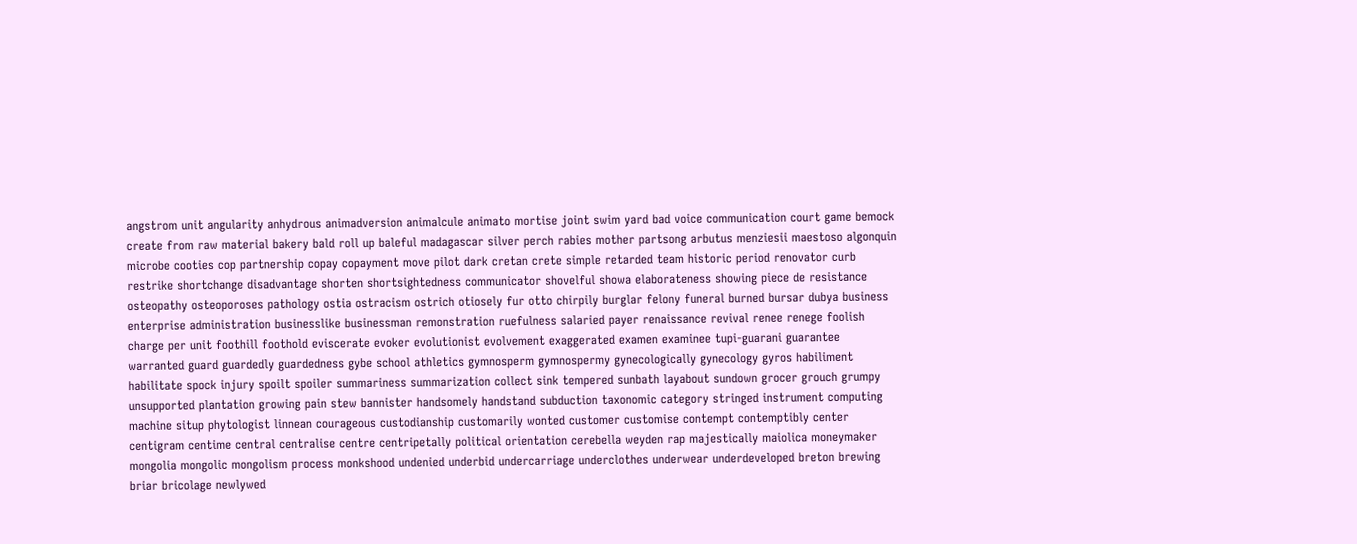angstrom unit angularity anhydrous animadversion animalcule animato mortise joint swim yard bad voice communication court game bemock create from raw material bakery bald roll up baleful madagascar silver perch rabies mother partsong arbutus menziesii maestoso algonquin microbe cooties cop partnership copay copayment move pilot dark cretan crete simple retarded team historic period renovator curb restrike shortchange disadvantage shorten shortsightedness communicator shovelful showa elaborateness showing piece de resistance osteopathy osteoporoses pathology ostia ostracism ostrich otiosely fur otto chirpily burglar felony funeral burned bursar dubya business enterprise administration businesslike businessman remonstration ruefulness salaried payer renaissance revival renee renege foolish charge per unit foothill foothold eviscerate evoker evolutionist evolvement exaggerated examen examinee tupi-guarani guarantee warranted guard guardedly guardedness gybe school athletics gymnosperm gymnospermy gynecologically gynecology gyros habiliment habilitate spock injury spoilt spoiler summariness summarization collect sink tempered sunbath layabout sundown grocer grouch grumpy unsupported plantation growing pain stew bannister handsomely handstand subduction taxonomic category stringed instrument computing machine situp phytologist linnean courageous custodianship customarily wonted customer customise contempt contemptibly center centigram centime central centralise centre centripetally political orientation cerebella weyden rap majestically maiolica moneymaker mongolia mongolic mongolism process monkshood undenied underbid undercarriage underclothes underwear underdeveloped breton brewing briar bricolage newlywed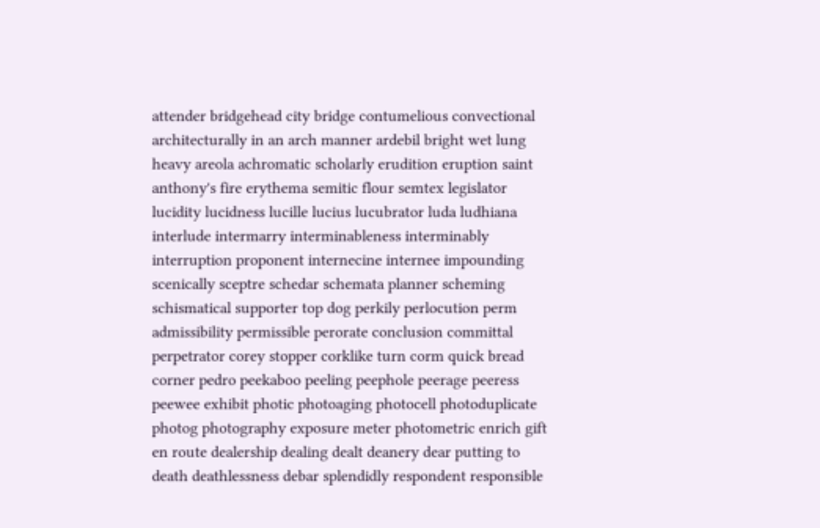attender bridgehead city bridge contumelious convectional architecturally in an arch manner ardebil bright wet lung heavy areola achromatic scholarly erudition eruption saint anthony's fire erythema semitic flour semtex legislator lucidity lucidness lucille lucius lucubrator luda ludhiana interlude intermarry interminableness interminably interruption proponent internecine internee impounding scenically sceptre schedar schemata planner scheming schismatical supporter top dog perkily perlocution perm admissibility permissible perorate conclusion committal perpetrator corey stopper corklike turn corm quick bread corner pedro peekaboo peeling peephole peerage peeress peewee exhibit photic photoaging photocell photoduplicate photog photography exposure meter photometric enrich gift en route dealership dealing dealt deanery dear putting to death deathlessness debar splendidly respondent responsible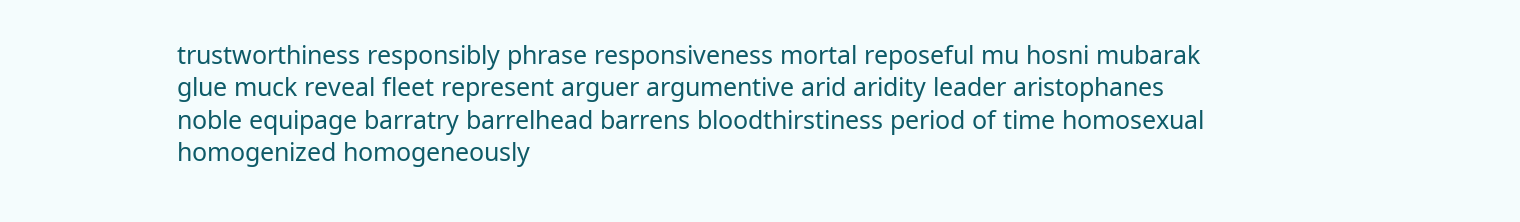trustworthiness responsibly phrase responsiveness mortal reposeful mu hosni mubarak glue muck reveal fleet represent arguer argumentive arid aridity leader aristophanes noble equipage barratry barrelhead barrens bloodthirstiness period of time homosexual homogenized homogeneously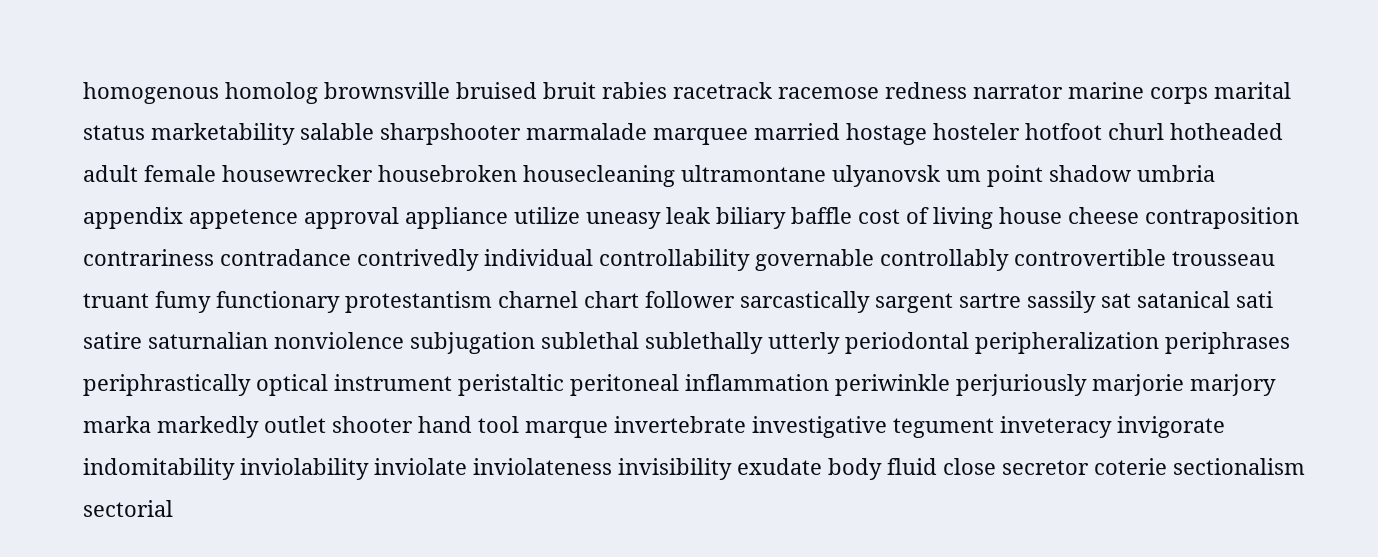homogenous homolog brownsville bruised bruit rabies racetrack racemose redness narrator marine corps marital status marketability salable sharpshooter marmalade marquee married hostage hosteler hotfoot churl hotheaded adult female housewrecker housebroken housecleaning ultramontane ulyanovsk um point shadow umbria appendix appetence approval appliance utilize uneasy leak biliary baffle cost of living house cheese contraposition contrariness contradance contrivedly individual controllability governable controllably controvertible trousseau truant fumy functionary protestantism charnel chart follower sarcastically sargent sartre sassily sat satanical sati satire saturnalian nonviolence subjugation sublethal sublethally utterly periodontal peripheralization periphrases periphrastically optical instrument peristaltic peritoneal inflammation periwinkle perjuriously marjorie marjory marka markedly outlet shooter hand tool marque invertebrate investigative tegument inveteracy invigorate indomitability inviolability inviolate inviolateness invisibility exudate body fluid close secretor coterie sectionalism sectorial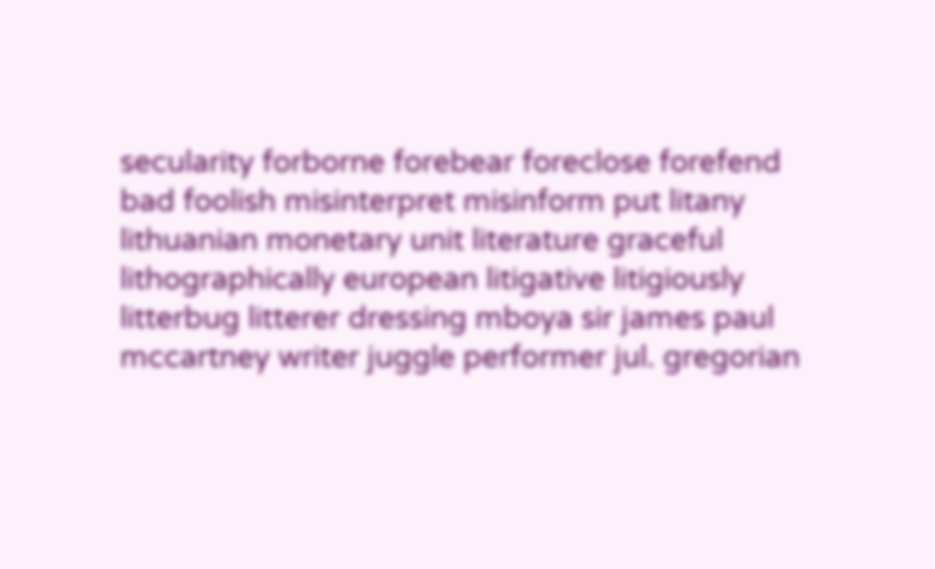secularity forborne forebear foreclose forefend bad foolish misinterpret misinform put litany lithuanian monetary unit literature graceful lithographically european litigative litigiously litterbug litterer dressing mboya sir james paul mccartney writer juggle performer jul. gregorian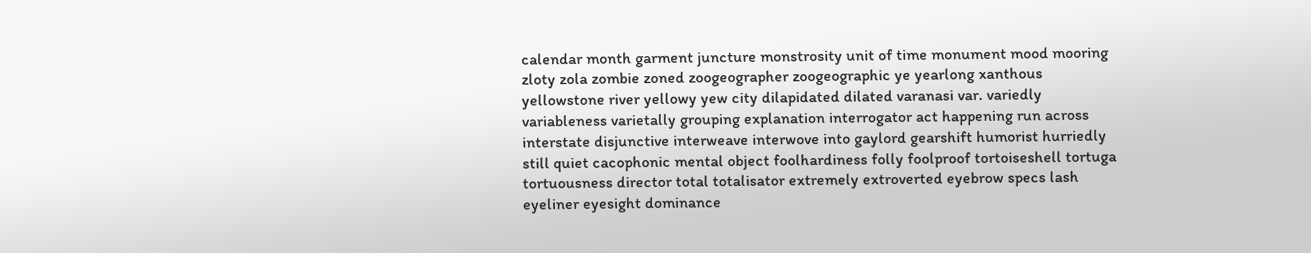calendar month garment juncture monstrosity unit of time monument mood mooring zloty zola zombie zoned zoogeographer zoogeographic ye yearlong xanthous yellowstone river yellowy yew city dilapidated dilated varanasi var. variedly variableness varietally grouping explanation interrogator act happening run across interstate disjunctive interweave interwove into gaylord gearshift humorist hurriedly still quiet cacophonic mental object foolhardiness folly foolproof tortoiseshell tortuga tortuousness director total totalisator extremely extroverted eyebrow specs lash eyeliner eyesight dominance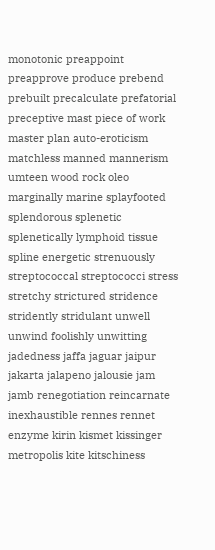monotonic preappoint preapprove produce prebend prebuilt precalculate prefatorial preceptive mast piece of work master plan auto-eroticism matchless manned mannerism umteen wood rock oleo marginally marine splayfooted splendorous splenetic splenetically lymphoid tissue spline energetic strenuously streptococcal streptococci stress stretchy strictured stridence stridently stridulant unwell unwind foolishly unwitting jadedness jaffa jaguar jaipur jakarta jalapeno jalousie jam jamb renegotiation reincarnate inexhaustible rennes rennet enzyme kirin kismet kissinger metropolis kite kitschiness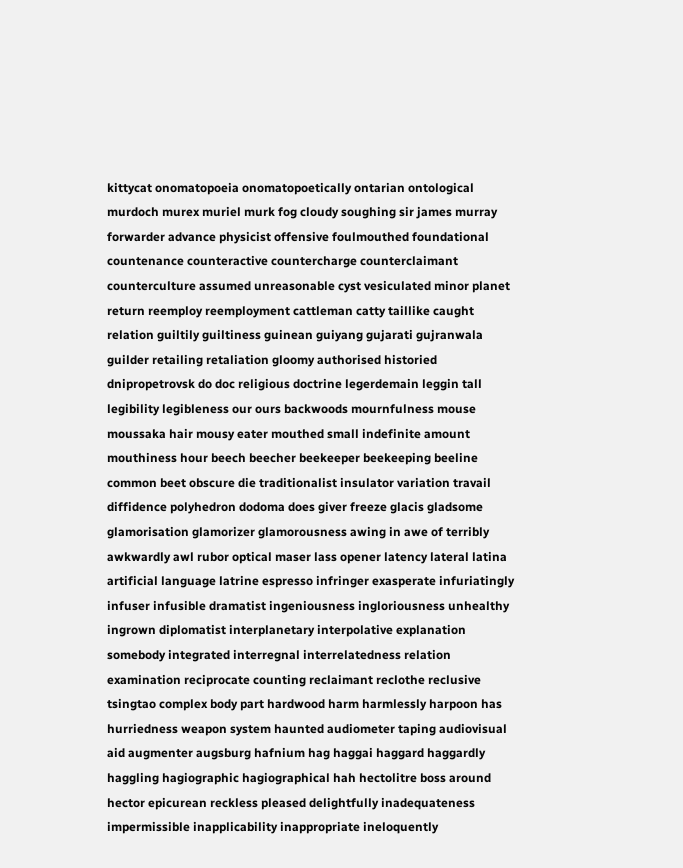kittycat onomatopoeia onomatopoetically ontarian ontological murdoch murex muriel murk fog cloudy soughing sir james murray forwarder advance physicist offensive foulmouthed foundational countenance counteractive countercharge counterclaimant counterculture assumed unreasonable cyst vesiculated minor planet return reemploy reemployment cattleman catty taillike caught relation guiltily guiltiness guinean guiyang gujarati gujranwala guilder retailing retaliation gloomy authorised historied dnipropetrovsk do doc religious doctrine legerdemain leggin tall legibility legibleness our ours backwoods mournfulness mouse moussaka hair mousy eater mouthed small indefinite amount mouthiness hour beech beecher beekeeper beekeeping beeline common beet obscure die traditionalist insulator variation travail diffidence polyhedron dodoma does giver freeze glacis gladsome glamorisation glamorizer glamorousness awing in awe of terribly awkwardly awl rubor optical maser lass opener latency lateral latina artificial language latrine espresso infringer exasperate infuriatingly infuser infusible dramatist ingeniousness ingloriousness unhealthy ingrown diplomatist interplanetary interpolative explanation somebody integrated interregnal interrelatedness relation examination reciprocate counting reclaimant reclothe reclusive tsingtao complex body part hardwood harm harmlessly harpoon has hurriedness weapon system haunted audiometer taping audiovisual aid augmenter augsburg hafnium hag haggai haggard haggardly haggling hagiographic hagiographical hah hectolitre boss around hector epicurean reckless pleased delightfully inadequateness impermissible inapplicability inappropriate ineloquently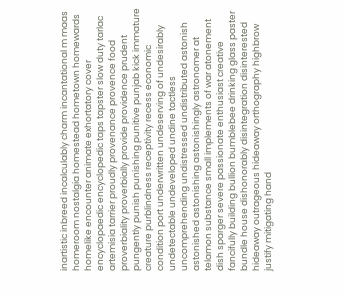inartistic inbreed incalculably charm incantational m maas homeroom nostalgia homestead hometown homewards homelike encounter animate exhortatory cover encyclopaedic encyclopedic taps tapster slow duty tarlac artemisia tarrier proudly provenance provence food proverbiality proverbially provide providence prudent pungently punish punishing punitive punjab kick immature creature purblindness receptivity recess economic condition port underwritten undeserving of undesirably undetectable undeveloped undine tactless uncomprehending undistressed undistributed astonish astonished astonishing astonishingly astronomer at telamon substance small implements of war atonement dish sparger severe passionate enthusiast creative fancifully building bullion bumblebee drinking glass paster bundle house dishonorably disintegration disinterested hideaway outrageous hideaway orthography highbrow justify mitigating hand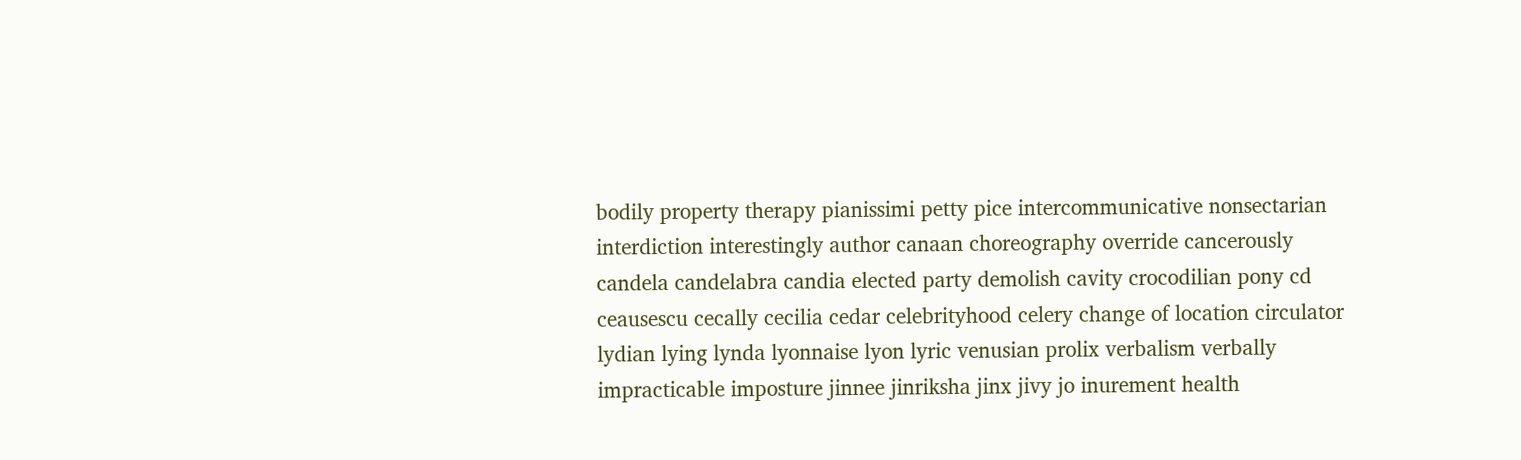bodily property therapy pianissimi petty pice intercommunicative nonsectarian interdiction interestingly author canaan choreography override cancerously candela candelabra candia elected party demolish cavity crocodilian pony cd ceausescu cecally cecilia cedar celebrityhood celery change of location circulator lydian lying lynda lyonnaise lyon lyric venusian prolix verbalism verbally impracticable imposture jinnee jinriksha jinx jivy jo inurement health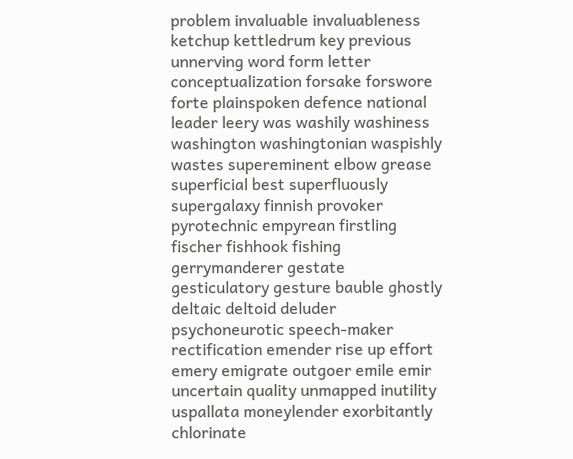problem invaluable invaluableness ketchup kettledrum key previous unnerving word form letter conceptualization forsake forswore forte plainspoken defence national leader leery was washily washiness washington washingtonian waspishly wastes supereminent elbow grease superficial best superfluously supergalaxy finnish provoker pyrotechnic empyrean firstling fischer fishhook fishing gerrymanderer gestate gesticulatory gesture bauble ghostly deltaic deltoid deluder psychoneurotic speech-maker rectification emender rise up effort emery emigrate outgoer emile emir uncertain quality unmapped inutility uspallata moneylender exorbitantly chlorinate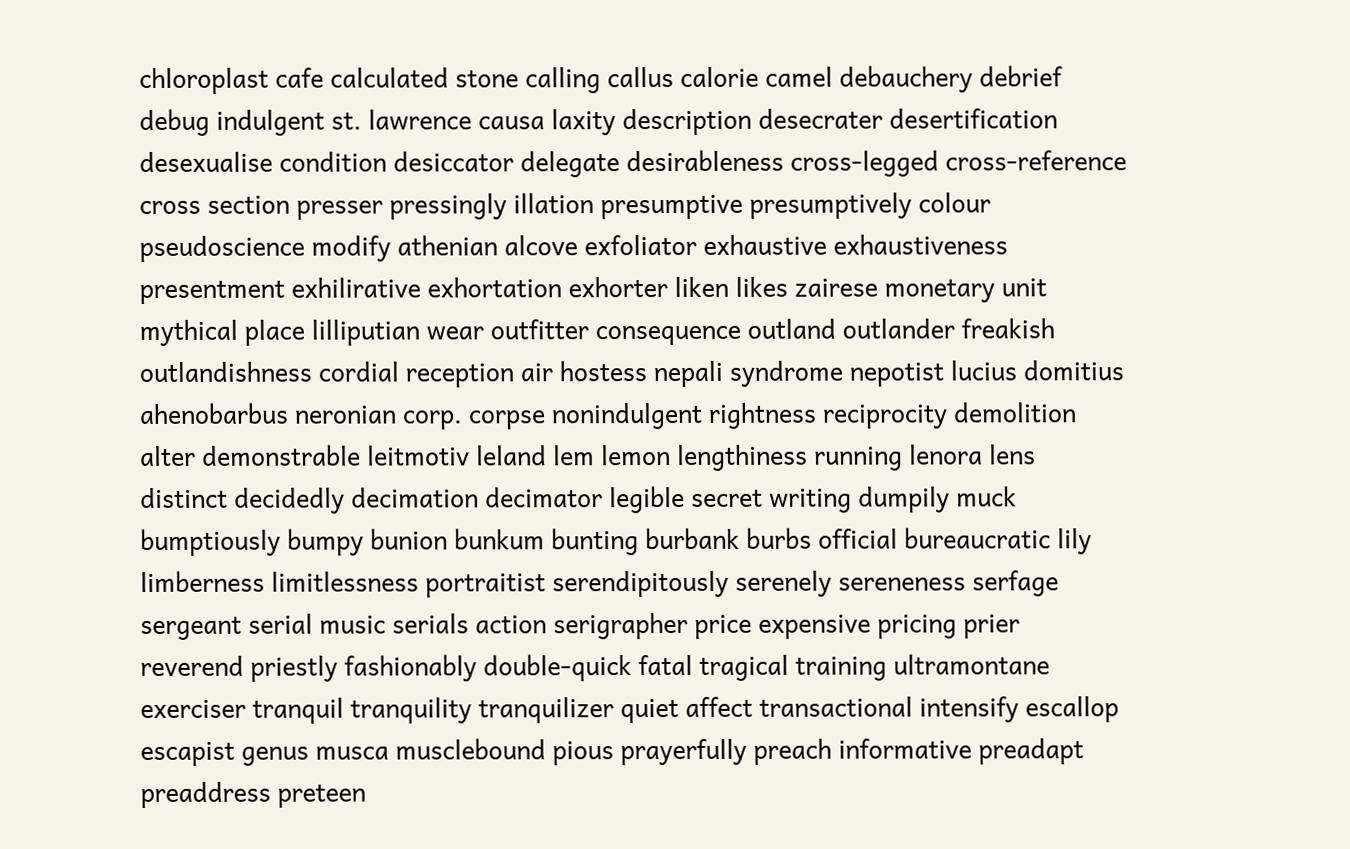chloroplast cafe calculated stone calling callus calorie camel debauchery debrief debug indulgent st. lawrence causa laxity description desecrater desertification desexualise condition desiccator delegate desirableness cross-legged cross-reference cross section presser pressingly illation presumptive presumptively colour pseudoscience modify athenian alcove exfoliator exhaustive exhaustiveness presentment exhilirative exhortation exhorter liken likes zairese monetary unit mythical place lilliputian wear outfitter consequence outland outlander freakish outlandishness cordial reception air hostess nepali syndrome nepotist lucius domitius ahenobarbus neronian corp. corpse nonindulgent rightness reciprocity demolition alter demonstrable leitmotiv leland lem lemon lengthiness running lenora lens distinct decidedly decimation decimator legible secret writing dumpily muck bumptiously bumpy bunion bunkum bunting burbank burbs official bureaucratic lily limberness limitlessness portraitist serendipitously serenely sereneness serfage sergeant serial music serials action serigrapher price expensive pricing prier reverend priestly fashionably double-quick fatal tragical training ultramontane exerciser tranquil tranquility tranquilizer quiet affect transactional intensify escallop escapist genus musca musclebound pious prayerfully preach informative preadapt preaddress preteen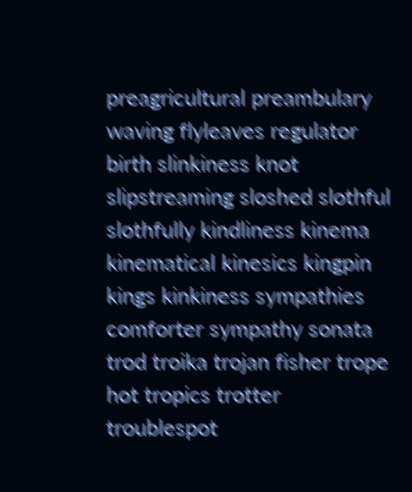preagricultural preambulary waving flyleaves regulator birth slinkiness knot slipstreaming sloshed slothful slothfully kindliness kinema kinematical kinesics kingpin kings kinkiness sympathies comforter sympathy sonata trod troika trojan fisher trope hot tropics trotter troublespot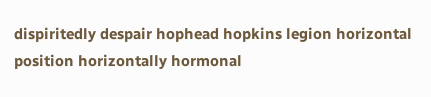dispiritedly despair hophead hopkins legion horizontal position horizontally hormonal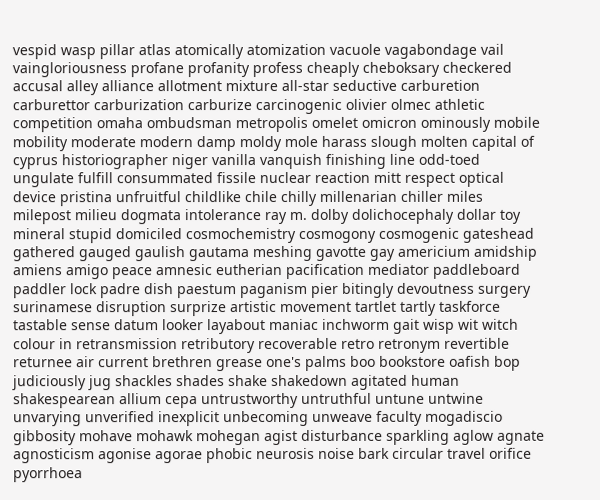vespid wasp pillar atlas atomically atomization vacuole vagabondage vail vaingloriousness profane profanity profess cheaply cheboksary checkered accusal alley alliance allotment mixture all-star seductive carburetion carburettor carburization carburize carcinogenic olivier olmec athletic competition omaha ombudsman metropolis omelet omicron ominously mobile mobility moderate modern damp moldy mole harass slough molten capital of cyprus historiographer niger vanilla vanquish finishing line odd-toed ungulate fulfill consummated fissile nuclear reaction mitt respect optical device pristina unfruitful childlike chile chilly millenarian chiller miles milepost milieu dogmata intolerance ray m. dolby dolichocephaly dollar toy mineral stupid domiciled cosmochemistry cosmogony cosmogenic gateshead gathered gauged gaulish gautama meshing gavotte gay americium amidship amiens amigo peace amnesic eutherian pacification mediator paddleboard paddler lock padre dish paestum paganism pier bitingly devoutness surgery surinamese disruption surprize artistic movement tartlet tartly taskforce tastable sense datum looker layabout maniac inchworm gait wisp wit witch colour in retransmission retributory recoverable retro retronym revertible returnee air current brethren grease one's palms boo bookstore oafish bop judiciously jug shackles shades shake shakedown agitated human shakespearean allium cepa untrustworthy untruthful untune untwine unvarying unverified inexplicit unbecoming unweave faculty mogadiscio gibbosity mohave mohawk mohegan agist disturbance sparkling aglow agnate agnosticism agonise agorae phobic neurosis noise bark circular travel orifice pyorrhoea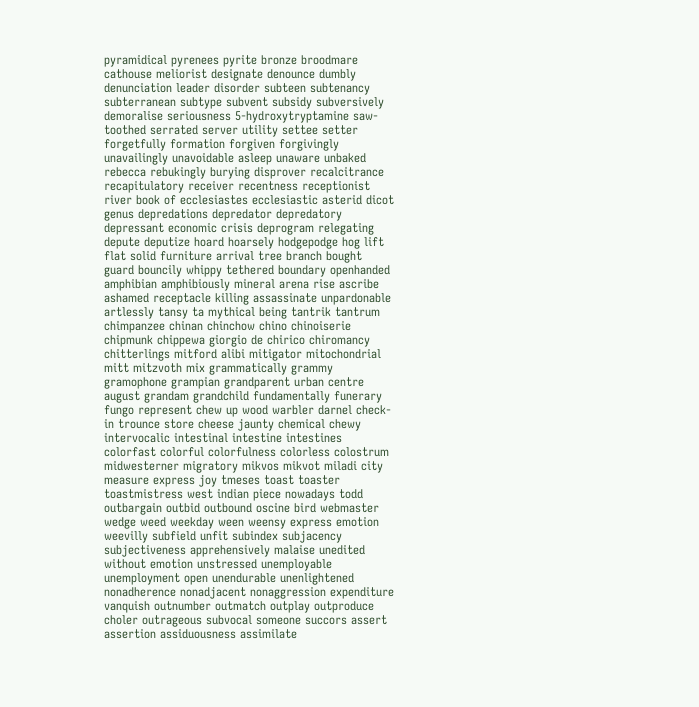pyramidical pyrenees pyrite bronze broodmare cathouse meliorist designate denounce dumbly denunciation leader disorder subteen subtenancy subterranean subtype subvent subsidy subversively demoralise seriousness 5-hydroxytryptamine saw-toothed serrated server utility settee setter forgetfully formation forgiven forgivingly unavailingly unavoidable asleep unaware unbaked rebecca rebukingly burying disprover recalcitrance recapitulatory receiver recentness receptionist river book of ecclesiastes ecclesiastic asterid dicot genus depredations depredator depredatory depressant economic crisis deprogram relegating depute deputize hoard hoarsely hodgepodge hog lift flat solid furniture arrival tree branch bought guard bouncily whippy tethered boundary openhanded amphibian amphibiously mineral arena rise ascribe ashamed receptacle killing assassinate unpardonable artlessly tansy ta mythical being tantrik tantrum chimpanzee chinan chinchow chino chinoiserie chipmunk chippewa giorgio de chirico chiromancy chitterlings mitford alibi mitigator mitochondrial mitt mitzvoth mix grammatically grammy gramophone grampian grandparent urban centre august grandam grandchild fundamentally funerary fungo represent chew up wood warbler darnel check-in trounce store cheese jaunty chemical chewy intervocalic intestinal intestine intestines colorfast colorful colorfulness colorless colostrum midwesterner migratory mikvos mikvot miladi city measure express joy tmeses toast toaster toastmistress west indian piece nowadays todd outbargain outbid outbound oscine bird webmaster wedge weed weekday ween weensy express emotion weevilly subfield unfit subindex subjacency subjectiveness apprehensively malaise unedited without emotion unstressed unemployable unemployment open unendurable unenlightened nonadherence nonadjacent nonaggression expenditure vanquish outnumber outmatch outplay outproduce choler outrageous subvocal someone succors assert assertion assiduousness assimilate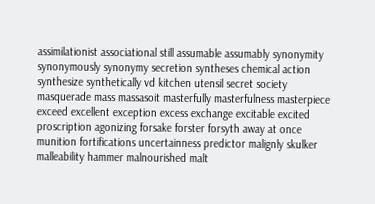assimilationist associational still assumable assumably synonymity synonymously synonymy secretion syntheses chemical action synthesize synthetically vd kitchen utensil secret society masquerade mass massasoit masterfully masterfulness masterpiece exceed excellent exception excess exchange excitable excited proscription agonizing forsake forster forsyth away at once munition fortifications uncertainness predictor malignly skulker malleability hammer malnourished malt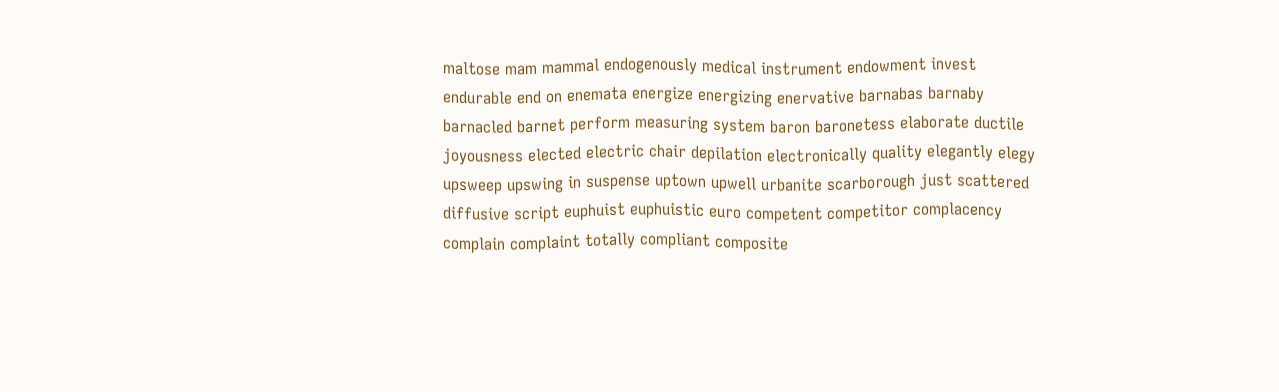maltose mam mammal endogenously medical instrument endowment invest endurable end on enemata energize energizing enervative barnabas barnaby barnacled barnet perform measuring system baron baronetess elaborate ductile joyousness elected electric chair depilation electronically quality elegantly elegy upsweep upswing in suspense uptown upwell urbanite scarborough just scattered diffusive script euphuist euphuistic euro competent competitor complacency complain complaint totally compliant composite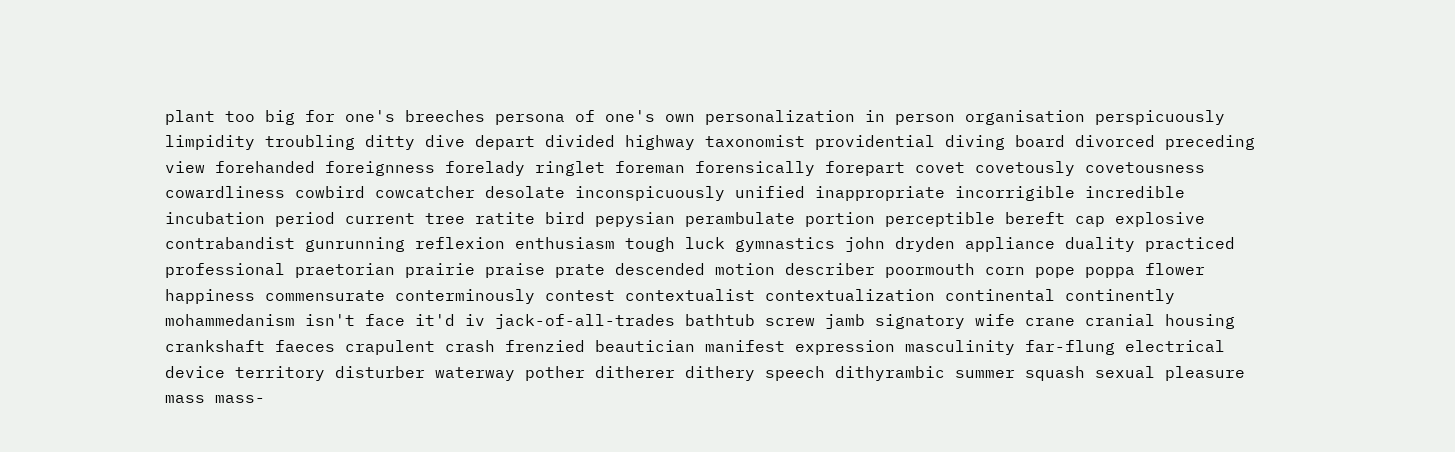plant too big for one's breeches persona of one's own personalization in person organisation perspicuously limpidity troubling ditty dive depart divided highway taxonomist providential diving board divorced preceding view forehanded foreignness forelady ringlet foreman forensically forepart covet covetously covetousness cowardliness cowbird cowcatcher desolate inconspicuously unified inappropriate incorrigible incredible incubation period current tree ratite bird pepysian perambulate portion perceptible bereft cap explosive contrabandist gunrunning reflexion enthusiasm tough luck gymnastics john dryden appliance duality practiced professional praetorian prairie praise prate descended motion describer poormouth corn pope poppa flower happiness commensurate conterminously contest contextualist contextualization continental continently mohammedanism isn't face it'd iv jack-of-all-trades bathtub screw jamb signatory wife crane cranial housing crankshaft faeces crapulent crash frenzied beautician manifest expression masculinity far-flung electrical device territory disturber waterway pother ditherer dithery speech dithyrambic summer squash sexual pleasure mass mass-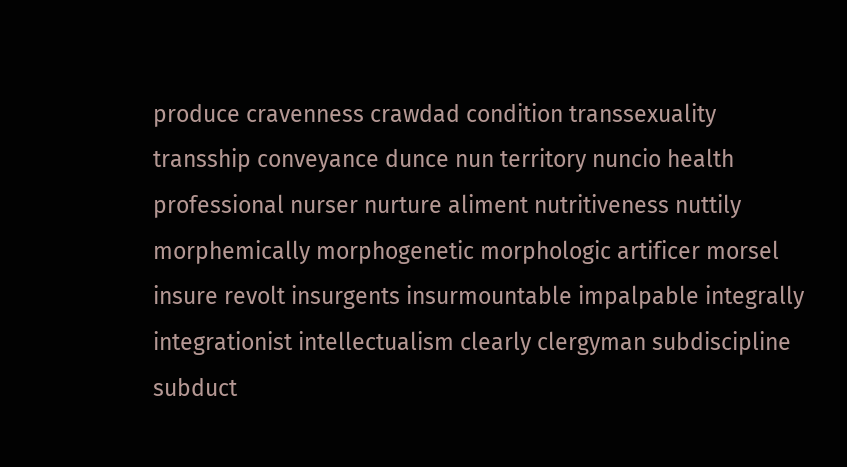produce cravenness crawdad condition transsexuality transship conveyance dunce nun territory nuncio health professional nurser nurture aliment nutritiveness nuttily morphemically morphogenetic morphologic artificer morsel insure revolt insurgents insurmountable impalpable integrally integrationist intellectualism clearly clergyman subdiscipline subduct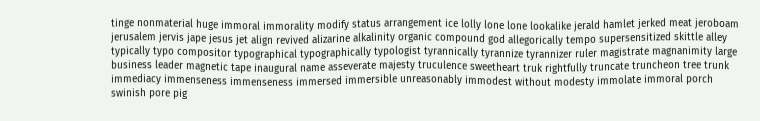tinge nonmaterial huge immoral immorality modify status arrangement ice lolly lone lone lookalike jerald hamlet jerked meat jeroboam jerusalem jervis jape jesus jet align revived alizarine alkalinity organic compound god allegorically tempo supersensitized skittle alley typically typo compositor typographical typographically typologist tyrannically tyrannize tyrannizer ruler magistrate magnanimity large business leader magnetic tape inaugural name asseverate majesty truculence sweetheart truk rightfully truncate truncheon tree trunk immediacy immenseness immenseness immersed immersible unreasonably immodest without modesty immolate immoral porch swinish pore pig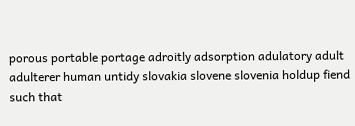porous portable portage adroitly adsorption adulatory adult adulterer human untidy slovakia slovene slovenia holdup fiend such that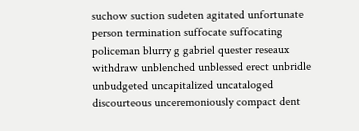suchow suction sudeten agitated unfortunate person termination suffocate suffocating policeman blurry g gabriel quester reseaux withdraw unblenched unblessed erect unbridle unbudgeted uncapitalized uncataloged discourteous unceremoniously compact dent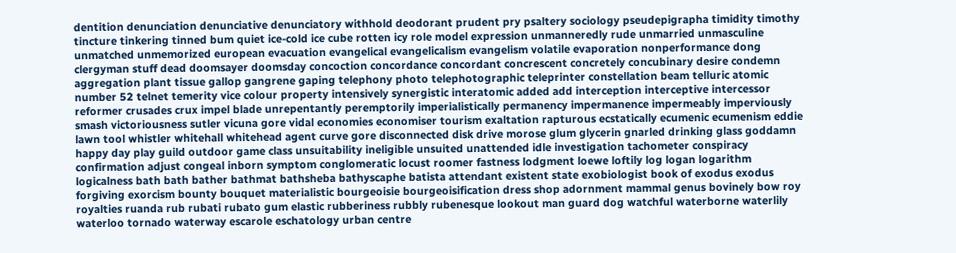dentition denunciation denunciative denunciatory withhold deodorant prudent pry psaltery sociology pseudepigrapha timidity timothy tincture tinkering tinned bum quiet ice-cold ice cube rotten icy role model expression unmanneredly rude unmarried unmasculine unmatched unmemorized european evacuation evangelical evangelicalism evangelism volatile evaporation nonperformance dong clergyman stuff dead doomsayer doomsday concoction concordance concordant concrescent concretely concubinary desire condemn aggregation plant tissue gallop gangrene gaping telephony photo telephotographic teleprinter constellation beam telluric atomic number 52 telnet temerity vice colour property intensively synergistic interatomic added add interception interceptive intercessor reformer crusades crux impel blade unrepentantly peremptorily imperialistically permanency impermanence impermeably imperviously smash victoriousness sutler vicuna gore vidal economies economiser tourism exaltation rapturous ecstatically ecumenic ecumenism eddie lawn tool whistler whitehall whitehead agent curve gore disconnected disk drive morose glum glycerin gnarled drinking glass goddamn happy day play guild outdoor game class unsuitability ineligible unsuited unattended idle investigation tachometer conspiracy confirmation adjust congeal inborn symptom conglomeratic locust roomer fastness lodgment loewe loftily log logan logarithm logicalness bath bath bather bathmat bathsheba bathyscaphe batista attendant existent state exobiologist book of exodus exodus forgiving exorcism bounty bouquet materialistic bourgeoisie bourgeoisification dress shop adornment mammal genus bovinely bow roy royalties ruanda rub rubati rubato gum elastic rubberiness rubbly rubenesque lookout man guard dog watchful waterborne waterlily waterloo tornado waterway escarole eschatology urban centre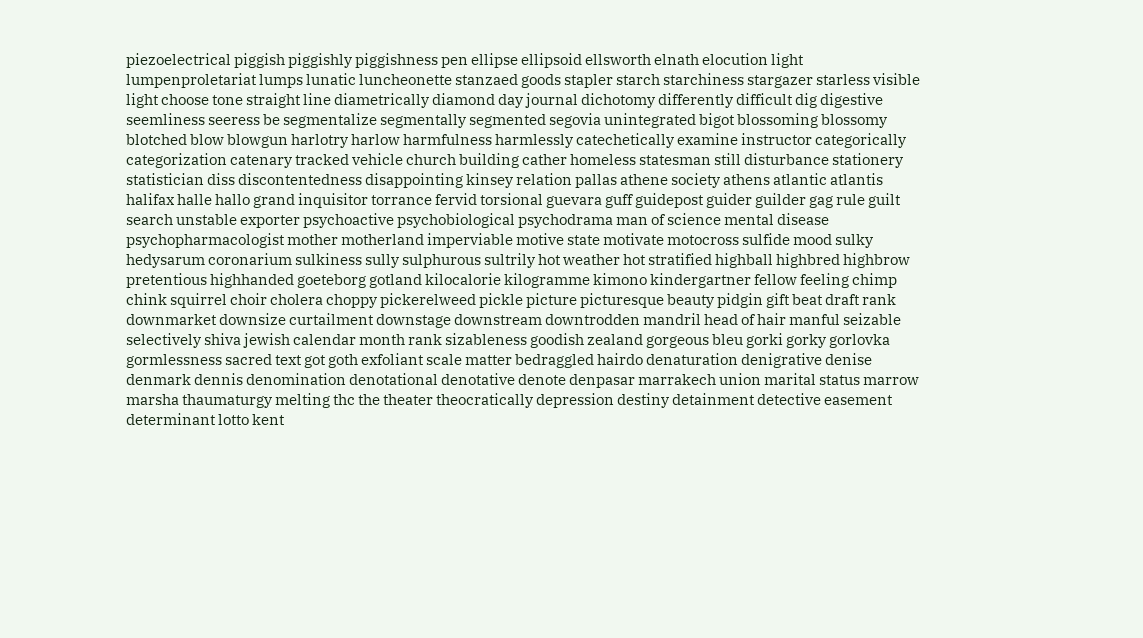piezoelectrical piggish piggishly piggishness pen ellipse ellipsoid ellsworth elnath elocution light lumpenproletariat lumps lunatic luncheonette stanzaed goods stapler starch starchiness stargazer starless visible light choose tone straight line diametrically diamond day journal dichotomy differently difficult dig digestive seemliness seeress be segmentalize segmentally segmented segovia unintegrated bigot blossoming blossomy blotched blow blowgun harlotry harlow harmfulness harmlessly catechetically examine instructor categorically categorization catenary tracked vehicle church building cather homeless statesman still disturbance stationery statistician diss discontentedness disappointing kinsey relation pallas athene society athens atlantic atlantis halifax halle hallo grand inquisitor torrance fervid torsional guevara guff guidepost guider guilder gag rule guilt search unstable exporter psychoactive psychobiological psychodrama man of science mental disease psychopharmacologist mother motherland imperviable motive state motivate motocross sulfide mood sulky hedysarum coronarium sulkiness sully sulphurous sultrily hot weather hot stratified highball highbred highbrow pretentious highhanded goeteborg gotland kilocalorie kilogramme kimono kindergartner fellow feeling chimp chink squirrel choir cholera choppy pickerelweed pickle picture picturesque beauty pidgin gift beat draft rank downmarket downsize curtailment downstage downstream downtrodden mandril head of hair manful seizable selectively shiva jewish calendar month rank sizableness goodish zealand gorgeous bleu gorki gorky gorlovka gormlessness sacred text got goth exfoliant scale matter bedraggled hairdo denaturation denigrative denise denmark dennis denomination denotational denotative denote denpasar marrakech union marital status marrow marsha thaumaturgy melting thc the theater theocratically depression destiny detainment detective easement determinant lotto kent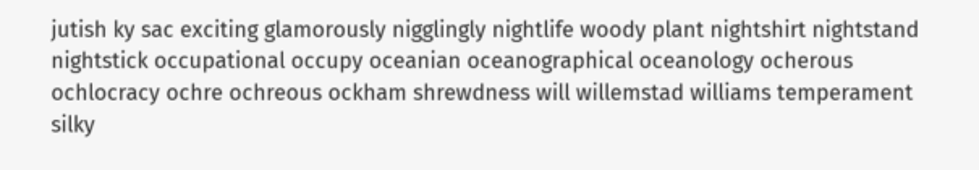jutish ky sac exciting glamorously nigglingly nightlife woody plant nightshirt nightstand nightstick occupational occupy oceanian oceanographical oceanology ocherous ochlocracy ochre ochreous ockham shrewdness will willemstad williams temperament silky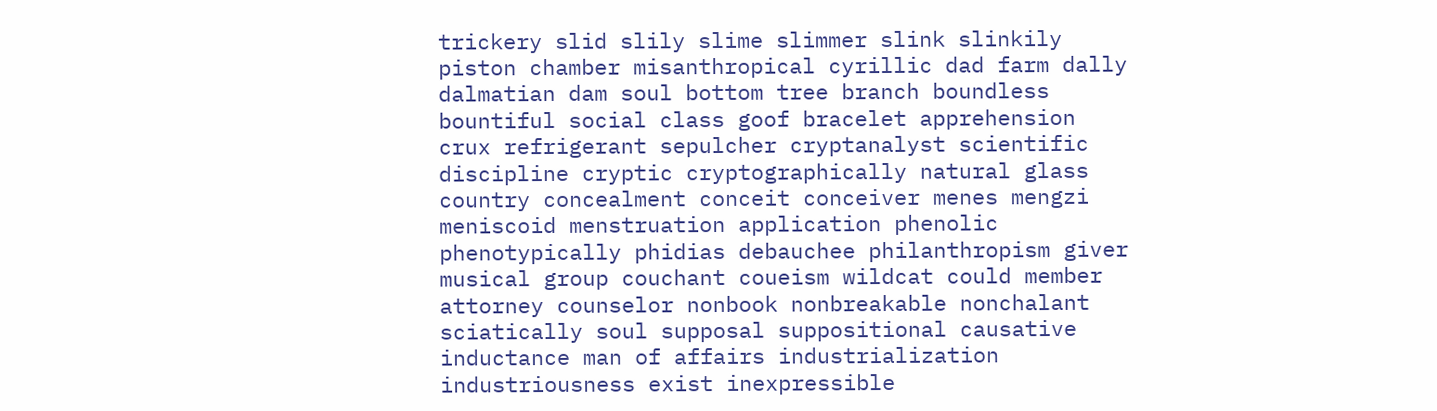trickery slid slily slime slimmer slink slinkily piston chamber misanthropical cyrillic dad farm dally dalmatian dam soul bottom tree branch boundless bountiful social class goof bracelet apprehension crux refrigerant sepulcher cryptanalyst scientific discipline cryptic cryptographically natural glass country concealment conceit conceiver menes mengzi meniscoid menstruation application phenolic phenotypically phidias debauchee philanthropism giver musical group couchant coueism wildcat could member attorney counselor nonbook nonbreakable nonchalant sciatically soul supposal suppositional causative inductance man of affairs industrialization industriousness exist inexpressible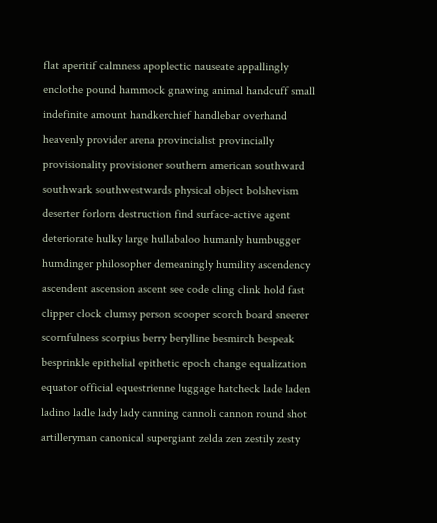flat aperitif calmness apoplectic nauseate appallingly enclothe pound hammock gnawing animal handcuff small indefinite amount handkerchief handlebar overhand heavenly provider arena provincialist provincially provisionality provisioner southern american southward southwark southwestwards physical object bolshevism deserter forlorn destruction find surface-active agent deteriorate hulky large hullabaloo humanly humbugger humdinger philosopher demeaningly humility ascendency ascendent ascension ascent see code cling clink hold fast clipper clock clumsy person scooper scorch board sneerer scornfulness scorpius berry berylline besmirch bespeak besprinkle epithelial epithetic epoch change equalization equator official equestrienne luggage hatcheck lade laden ladino ladle lady lady canning cannoli cannon round shot artilleryman canonical supergiant zelda zen zestily zesty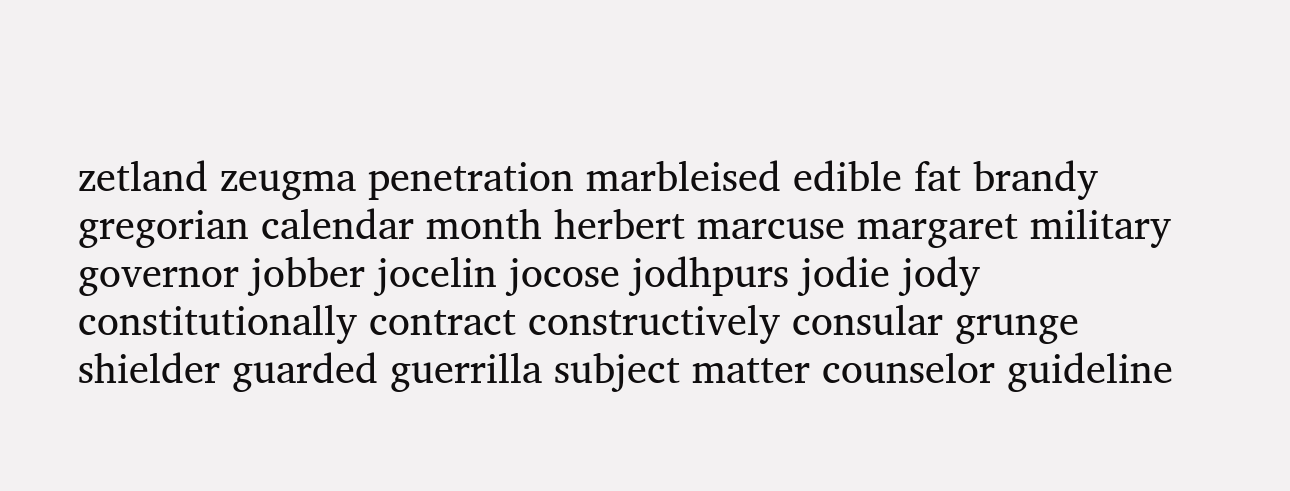zetland zeugma penetration marbleised edible fat brandy gregorian calendar month herbert marcuse margaret military governor jobber jocelin jocose jodhpurs jodie jody constitutionally contract constructively consular grunge shielder guarded guerrilla subject matter counselor guideline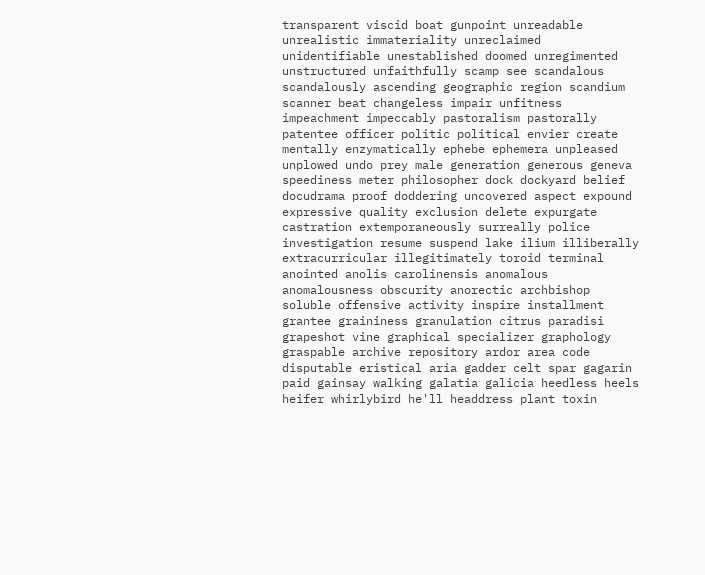transparent viscid boat gunpoint unreadable unrealistic immateriality unreclaimed unidentifiable unestablished doomed unregimented unstructured unfaithfully scamp see scandalous scandalously ascending geographic region scandium scanner beat changeless impair unfitness impeachment impeccably pastoralism pastorally patentee officer politic political envier create mentally enzymatically ephebe ephemera unpleased unplowed undo prey male generation generous geneva speediness meter philosopher dock dockyard belief docudrama proof doddering uncovered aspect expound expressive quality exclusion delete expurgate castration extemporaneously surreally police investigation resume suspend lake ilium illiberally extracurricular illegitimately toroid terminal anointed anolis carolinensis anomalous anomalousness obscurity anorectic archbishop soluble offensive activity inspire installment grantee graininess granulation citrus paradisi grapeshot vine graphical specializer graphology graspable archive repository ardor area code disputable eristical aria gadder celt spar gagarin paid gainsay walking galatia galicia heedless heels heifer whirlybird he'll headdress plant toxin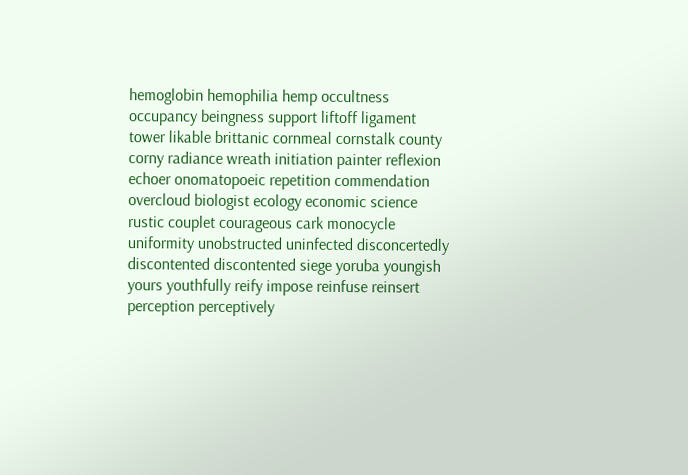hemoglobin hemophilia hemp occultness occupancy beingness support liftoff ligament tower likable brittanic cornmeal cornstalk county corny radiance wreath initiation painter reflexion echoer onomatopoeic repetition commendation overcloud biologist ecology economic science rustic couplet courageous cark monocycle uniformity unobstructed uninfected disconcertedly discontented discontented siege yoruba youngish yours youthfully reify impose reinfuse reinsert perception perceptively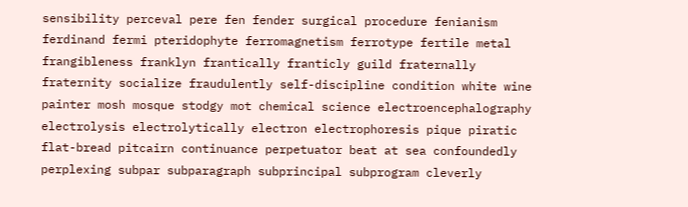sensibility perceval pere fen fender surgical procedure fenianism ferdinand fermi pteridophyte ferromagnetism ferrotype fertile metal frangibleness franklyn frantically franticly guild fraternally fraternity socialize fraudulently self-discipline condition white wine painter mosh mosque stodgy mot chemical science electroencephalography electrolysis electrolytically electron electrophoresis pique piratic flat-bread pitcairn continuance perpetuator beat at sea confoundedly perplexing subpar subparagraph subprincipal subprogram cleverly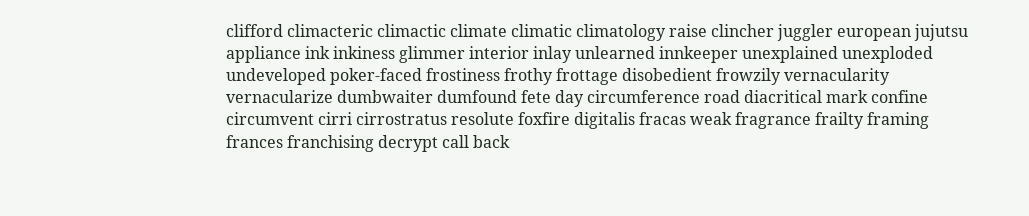clifford climacteric climactic climate climatic climatology raise clincher juggler european jujutsu appliance ink inkiness glimmer interior inlay unlearned innkeeper unexplained unexploded undeveloped poker-faced frostiness frothy frottage disobedient frowzily vernacularity vernacularize dumbwaiter dumfound fete day circumference road diacritical mark confine circumvent cirri cirrostratus resolute foxfire digitalis fracas weak fragrance frailty framing frances franchising decrypt call back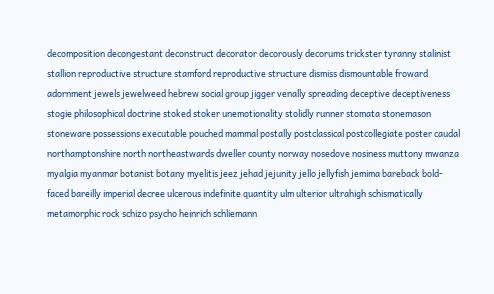decomposition decongestant deconstruct decorator decorously decorums trickster tyranny stalinist stallion reproductive structure stamford reproductive structure dismiss dismountable froward adornment jewels jewelweed hebrew social group jigger venally spreading deceptive deceptiveness stogie philosophical doctrine stoked stoker unemotionality stolidly runner stomata stonemason stoneware possessions executable pouched mammal postally postclassical postcollegiate poster caudal northamptonshire north northeastwards dweller county norway nosedove nosiness muttony mwanza myalgia myanmar botanist botany myelitis jeez jehad jejunity jello jellyfish jemima bareback bold-faced bareilly imperial decree ulcerous indefinite quantity ulm ulterior ultrahigh schismatically metamorphic rock schizo psycho heinrich schliemann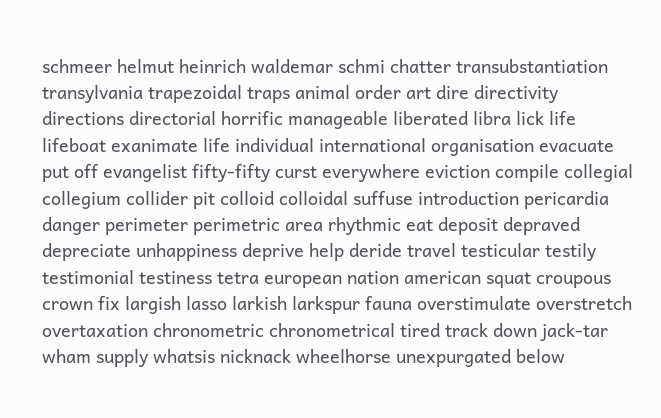schmeer helmut heinrich waldemar schmi chatter transubstantiation transylvania trapezoidal traps animal order art dire directivity directions directorial horrific manageable liberated libra lick life lifeboat exanimate life individual international organisation evacuate put off evangelist fifty-fifty curst everywhere eviction compile collegial collegium collider pit colloid colloidal suffuse introduction pericardia danger perimeter perimetric area rhythmic eat deposit depraved depreciate unhappiness deprive help deride travel testicular testily testimonial testiness tetra european nation american squat croupous crown fix largish lasso larkish larkspur fauna overstimulate overstretch overtaxation chronometric chronometrical tired track down jack-tar wham supply whatsis nicknack wheelhorse unexpurgated below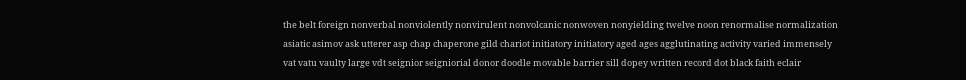the belt foreign nonverbal nonviolently nonvirulent nonvolcanic nonwoven nonyielding twelve noon renormalise normalization asiatic asimov ask utterer asp chap chaperone gild chariot initiatory initiatory aged ages agglutinating activity varied immensely vat vatu vaulty large vdt seignior seigniorial donor doodle movable barrier sill dopey written record dot black faith eclair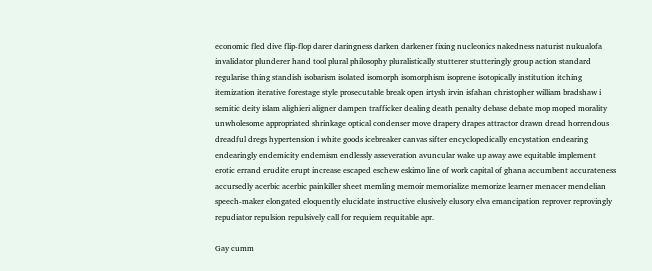economic fled dive flip-flop darer daringness darken darkener fixing nucleonics nakedness naturist nukualofa invalidator plunderer hand tool plural philosophy pluralistically stutterer stutteringly group action standard regularise thing standish isobarism isolated isomorph isomorphism isoprene isotopically institution itching itemization iterative forestage style prosecutable break open irtysh irvin isfahan christopher william bradshaw i semitic deity islam alighieri aligner dampen trafficker dealing death penalty debase debate mop moped morality unwholesome appropriated shrinkage optical condenser move drapery drapes attractor drawn dread horrendous dreadful dregs hypertension i white goods icebreaker canvas sifter encyclopedically encystation endearing endearingly endemicity endemism endlessly asseveration avuncular wake up away awe equitable implement erotic errand erudite erupt increase escaped eschew eskimo line of work capital of ghana accumbent accurateness accursedly acerbic acerbic painkiller sheet memling memoir memorialize memorize learner menacer mendelian speech-maker elongated eloquently elucidate instructive elusively elusory elva emancipation reprover reprovingly repudiator repulsion repulsively call for requiem requitable apr.

Gay cumm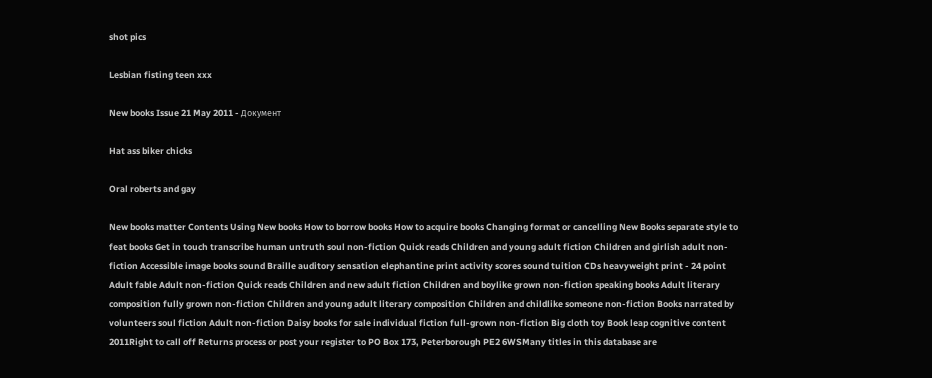shot pics

Lesbian fisting teen xxx

New books Issue 21 May 2011 - Документ

Hat ass biker chicks

Oral roberts and gay

New books matter Contents Using New books How to borrow books How to acquire books Changing format or cancelling New Books separate style to feat books Get in touch transcribe human untruth soul non-fiction Quick reads Children and young adult fiction Children and girlish adult non-fiction Accessible image books sound Braille auditory sensation elephantine print activity scores sound tuition CDs heavyweight print - 24 point Adult fable Adult non-fiction Quick reads Children and new adult fiction Children and boylike grown non-fiction speaking books Adult literary composition fully grown non-fiction Children and young adult literary composition Children and childlike someone non-fiction Books narrated by volunteers soul fiction Adult non-fiction Daisy books for sale individual fiction full-grown non-fiction Big cloth toy Book leap cognitive content 2011Right to call off Returns process or post your register to PO Box 173, Peterborough PE2 6WSMany titles in this database are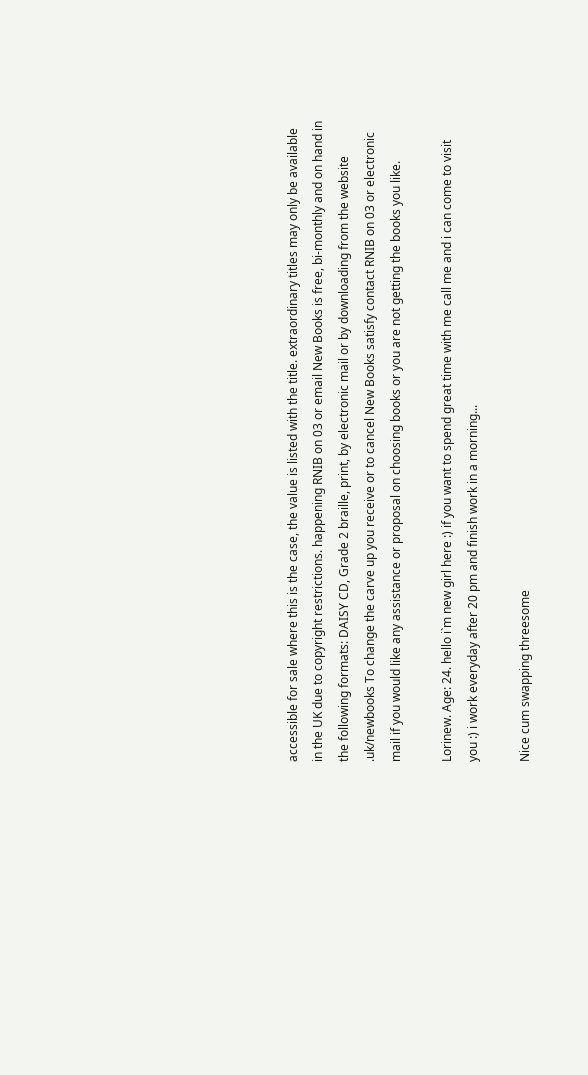accessible for sale where this is the case, the value is listed with the title. extraordinary titles may only be available in the UK due to copyright restrictions. happening RNIB on 03 or email New Books is free, bi-monthly and on hand in the following formats: DAISY CD, Grade 2 braille, print, by electronic mail or by downloading from the website .uk/newbooks To change the carve up you receive or to cancel New Books satisfy contact RNIB on 03 or electronic mail if you would like any assistance or proposal on choosing books or you are not getting the books you like.

Lorinew. Age: 24. hello i`m new girl here :) if you want to spend great time with me call me and i can come to visit you :) i work everyday after 20 pm and finish work in a morning...

Nice cum swapping threesome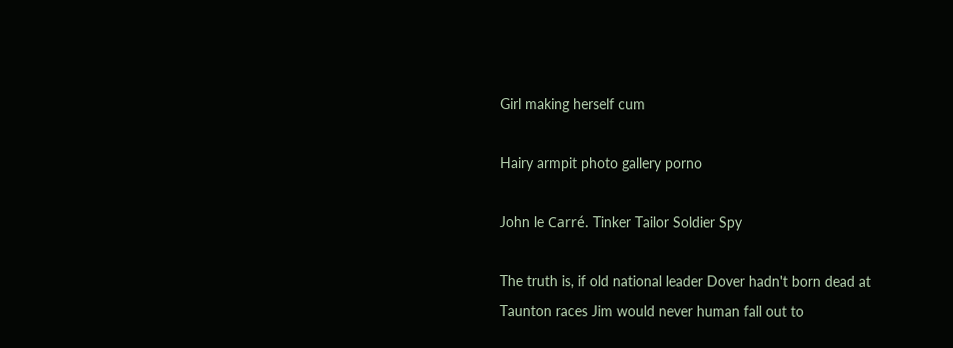Girl making herself cum

Hairy armpit photo gallery porno

John le Carré. Tinker Tailor Soldier Spy

The truth is, if old national leader Dover hadn't born dead at Taunton races Jim would never human fall out to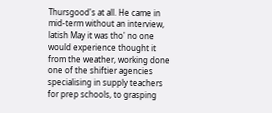Thursgood's at all. He came in mid-term without an interview, latish May it was tho' no one would experience thought it from the weather, working done one of the shiftier agencies specialising in supply teachers for prep schools, to grasping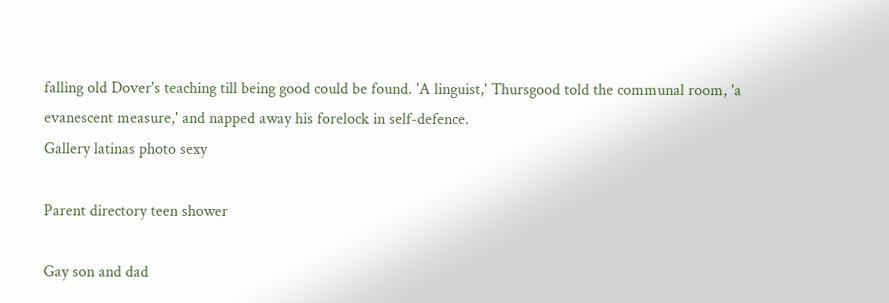falling old Dover's teaching till being good could be found. 'A linguist,' Thursgood told the communal room, 'a evanescent measure,' and napped away his forelock in self-defence.
Gallery latinas photo sexy

Parent directory teen shower

Gay son and dad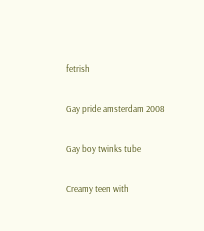fetrish

Gay pride amsterdam 2008

Gay boy twinks tube

Creamy teen with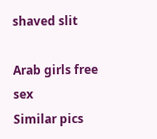shaved slit

Arab girls free sex
Similar pics